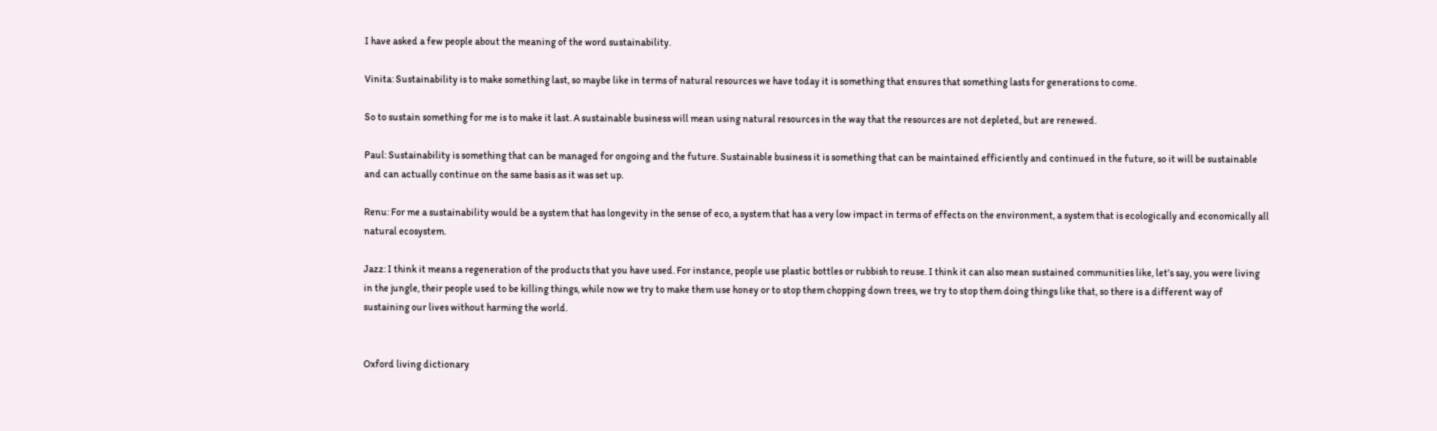I have asked a few people about the meaning of the word sustainability.

Vinita: Sustainability is to make something last, so maybe like in terms of natural resources we have today it is something that ensures that something lasts for generations to come.

So to sustain something for me is to make it last. A sustainable business will mean using natural resources in the way that the resources are not depleted, but are renewed.

Paul: Sustainability is something that can be managed for ongoing and the future. Sustainable business it is something that can be maintained efficiently and continued in the future, so it will be sustainable and can actually continue on the same basis as it was set up.

Renu: For me a sustainability would be a system that has longevity in the sense of eco, a system that has a very low impact in terms of effects on the environment, a system that is ecologically and economically all natural ecosystem.

Jazz: I think it means a regeneration of the products that you have used. For instance, people use plastic bottles or rubbish to reuse. I think it can also mean sustained communities like, let’s say, you were living in the jungle, their people used to be killing things, while now we try to make them use honey or to stop them chopping down trees, we try to stop them doing things like that, so there is a different way of sustaining our lives without harming the world.


Oxford living dictionary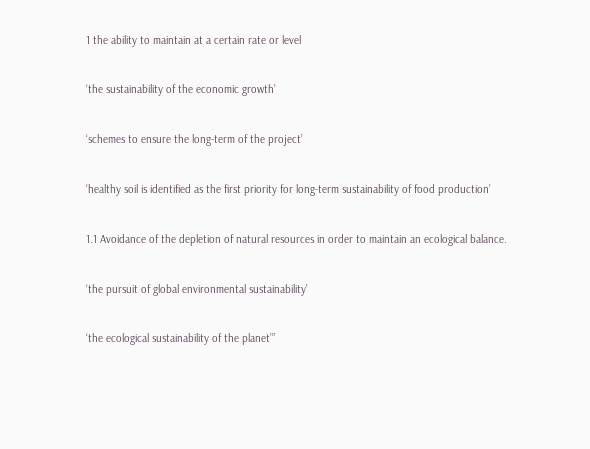1 the ability to maintain at a certain rate or level

‘the sustainability of the economic growth’

‘schemes to ensure the long-term of the project’

‘healthy soil is identified as the first priority for long-term sustainability of food production’

1.1 Avoidance of the depletion of natural resources in order to maintain an ecological balance.

‘the pursuit of global environmental sustainability’

‘the ecological sustainability of the planet’”